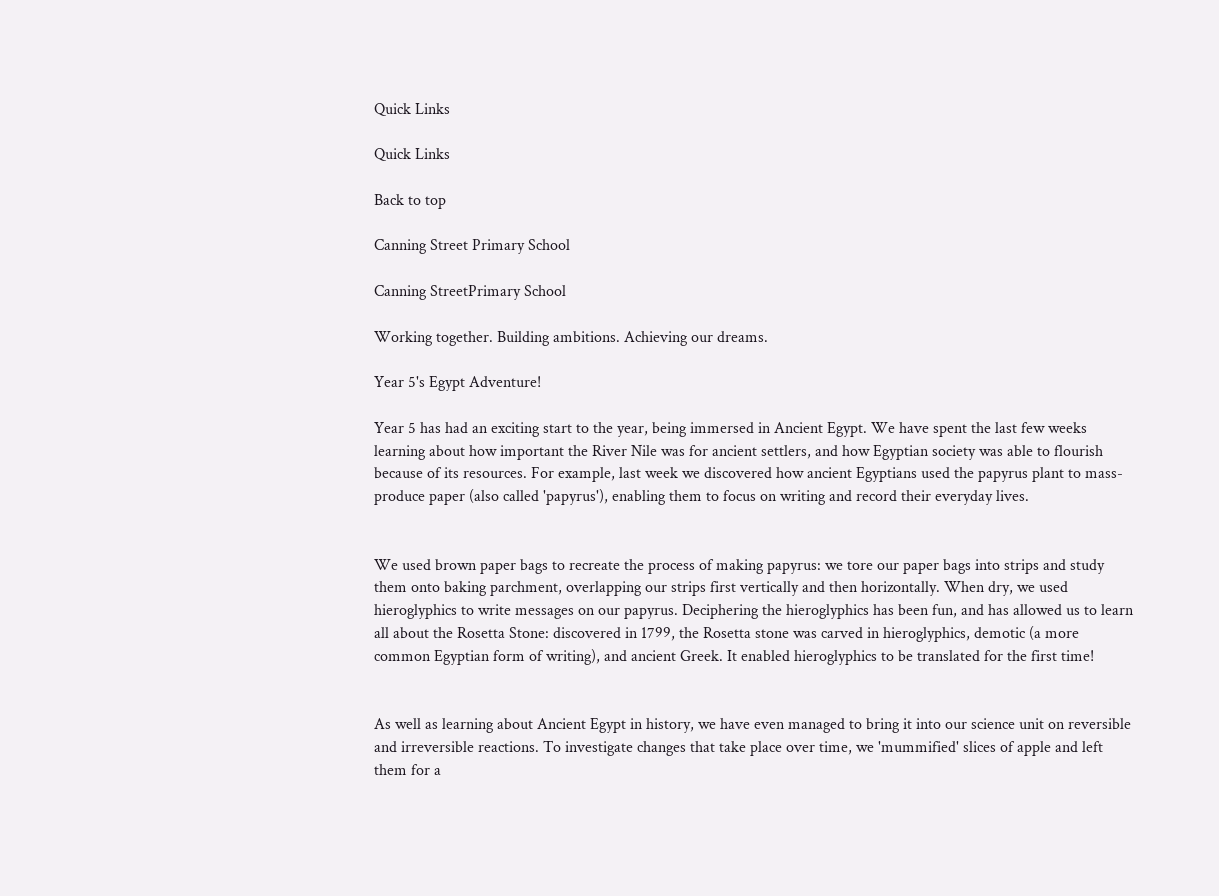Quick Links

Quick Links

Back to top

Canning Street Primary School

Canning StreetPrimary School

Working together. Building ambitions. Achieving our dreams.

Year 5's Egypt Adventure!

Year 5 has had an exciting start to the year, being immersed in Ancient Egypt. We have spent the last few weeks learning about how important the River Nile was for ancient settlers, and how Egyptian society was able to flourish because of its resources. For example, last week we discovered how ancient Egyptians used the papyrus plant to mass-produce paper (also called 'papyrus'), enabling them to focus on writing and record their everyday lives.


We used brown paper bags to recreate the process of making papyrus: we tore our paper bags into strips and study them onto baking parchment, overlapping our strips first vertically and then horizontally. When dry, we used hieroglyphics to write messages on our papyrus. Deciphering the hieroglyphics has been fun, and has allowed us to learn all about the Rosetta Stone: discovered in 1799, the Rosetta stone was carved in hieroglyphics, demotic (a more common Egyptian form of writing), and ancient Greek. It enabled hieroglyphics to be translated for the first time!


As well as learning about Ancient Egypt in history, we have even managed to bring it into our science unit on reversible and irreversible reactions. To investigate changes that take place over time, we 'mummified' slices of apple and left them for a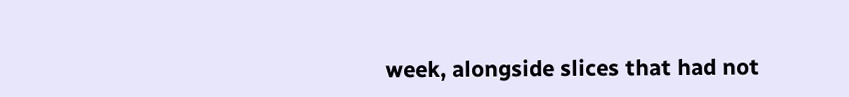week, alongside slices that had not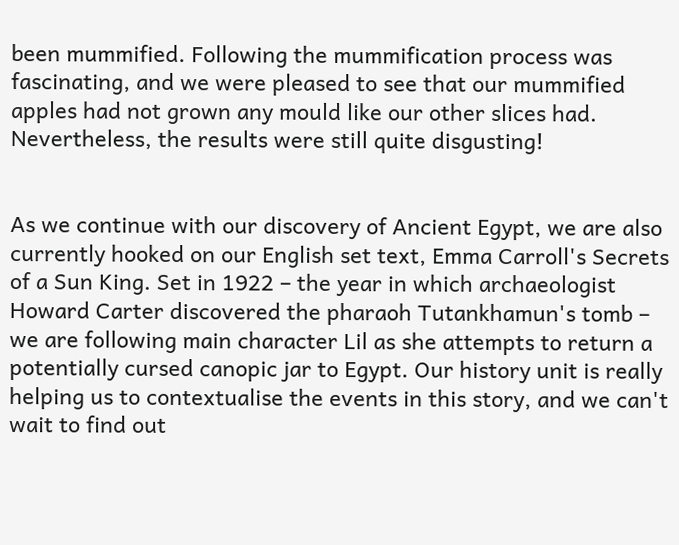been mummified. Following the mummification process was fascinating, and we were pleased to see that our mummified apples had not grown any mould like our other slices had. Nevertheless, the results were still quite disgusting!


As we continue with our discovery of Ancient Egypt, we are also currently hooked on our English set text, Emma Carroll's Secrets of a Sun King. Set in 1922 – the year in which archaeologist Howard Carter discovered the pharaoh Tutankhamun's tomb – we are following main character Lil as she attempts to return a potentially cursed canopic jar to Egypt. Our history unit is really helping us to contextualise the events in this story, and we can't wait to find out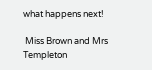what happens next!

 Miss Brown and Mrs Templeton